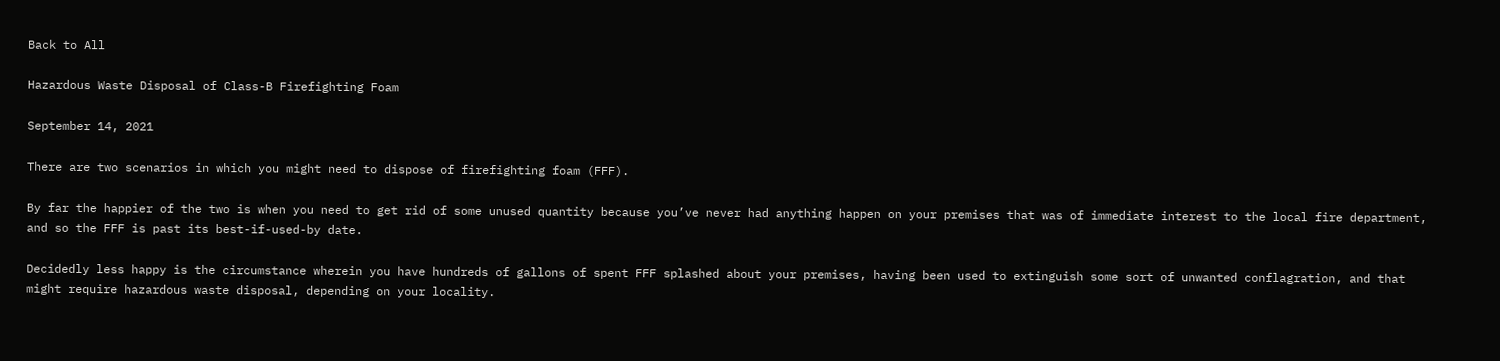Back to All

Hazardous Waste Disposal of Class-B Firefighting Foam

September 14, 2021

There are two scenarios in which you might need to dispose of firefighting foam (FFF).

By far the happier of the two is when you need to get rid of some unused quantity because you’ve never had anything happen on your premises that was of immediate interest to the local fire department, and so the FFF is past its best-if-used-by date.

Decidedly less happy is the circumstance wherein you have hundreds of gallons of spent FFF splashed about your premises, having been used to extinguish some sort of unwanted conflagration, and that might require hazardous waste disposal, depending on your locality.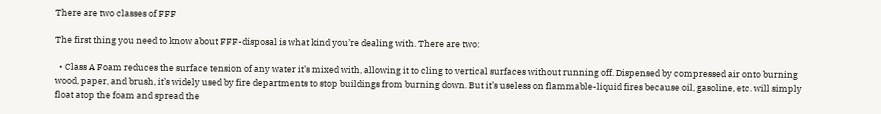There are two classes of FFF

The first thing you need to know about FFF-disposal is what kind you’re dealing with. There are two:

  • Class A Foam reduces the surface tension of any water it’s mixed with, allowing it to cling to vertical surfaces without running off. Dispensed by compressed air onto burning wood, paper, and brush, it’s widely used by fire departments to stop buildings from burning down. But it’s useless on flammable-liquid fires because oil, gasoline, etc. will simply float atop the foam and spread the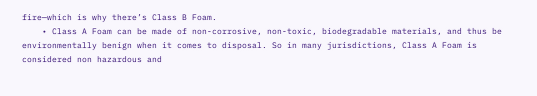fire—which is why there’s Class B Foam.
    • Class A Foam can be made of non-corrosive, non-toxic, biodegradable materials, and thus be environmentally benign when it comes to disposal. So in many jurisdictions, Class A Foam is considered non hazardous and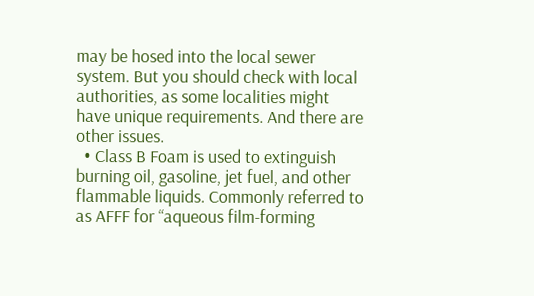may be hosed into the local sewer system. But you should check with local authorities, as some localities might have unique requirements. And there are other issues.
  • Class B Foam is used to extinguish burning oil, gasoline, jet fuel, and other flammable liquids. Commonly referred to as AFFF for “aqueous film-forming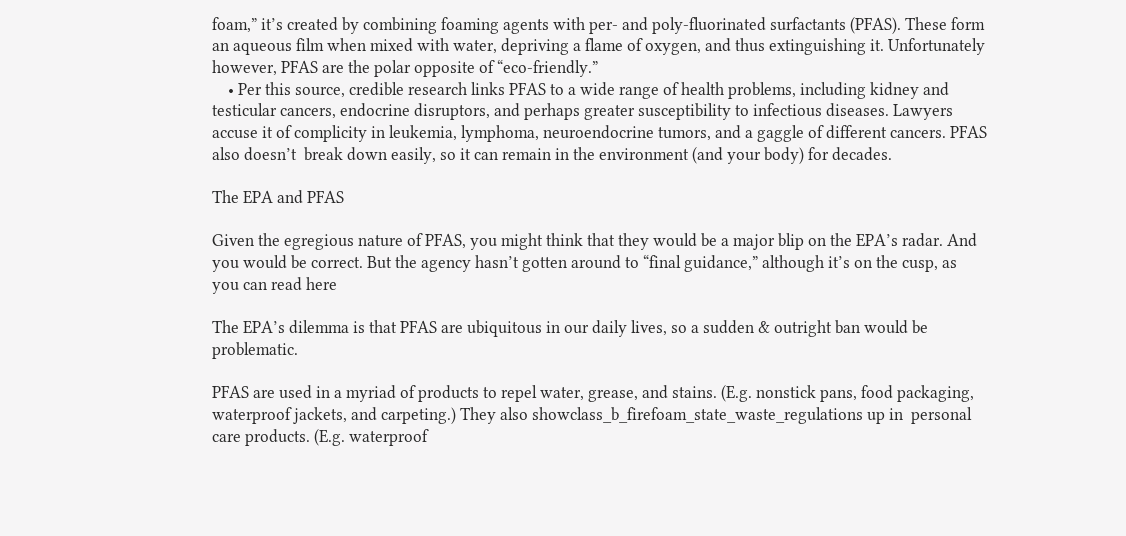foam,” it’s created by combining foaming agents with per- and poly-fluorinated surfactants (PFAS). These form an aqueous film when mixed with water, depriving a flame of oxygen, and thus extinguishing it. Unfortunately however, PFAS are the polar opposite of “eco-friendly.”
    • Per this source, credible research links PFAS to a wide range of health problems, including kidney and testicular cancers, endocrine disruptors, and perhaps greater susceptibility to infectious diseases. Lawyers accuse it of complicity in leukemia, lymphoma, neuroendocrine tumors, and a gaggle of different cancers. PFAS also doesn’t  break down easily, so it can remain in the environment (and your body) for decades.

The EPA and PFAS

Given the egregious nature of PFAS, you might think that they would be a major blip on the EPA’s radar. And you would be correct. But the agency hasn’t gotten around to “final guidance,” although it’s on the cusp, as you can read here

The EPA’s dilemma is that PFAS are ubiquitous in our daily lives, so a sudden & outright ban would be problematic.

PFAS are used in a myriad of products to repel water, grease, and stains. (E.g. nonstick pans, food packaging, waterproof jackets, and carpeting.) They also showclass_b_firefoam_state_waste_regulations up in  personal care products. (E.g. waterproof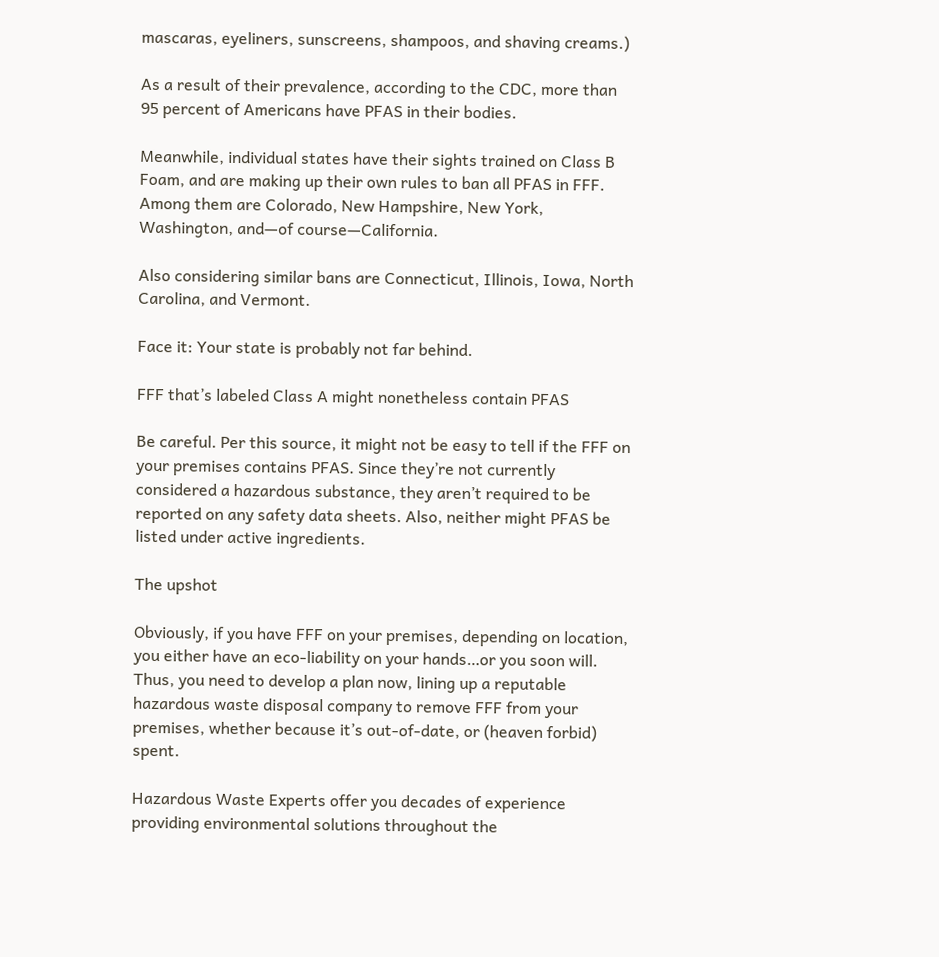mascaras, eyeliners, sunscreens, shampoos, and shaving creams.)

As a result of their prevalence, according to the CDC, more than 95 percent of Americans have PFAS in their bodies.

Meanwhile, individual states have their sights trained on Class B Foam, and are making up their own rules to ban all PFAS in FFF. Among them are Colorado, New Hampshire, New York, Washington, and—of course—California.

Also considering similar bans are Connecticut, Illinois, Iowa, North Carolina, and Vermont.

Face it: Your state is probably not far behind.

FFF that’s labeled Class A might nonetheless contain PFAS

Be careful. Per this source, it might not be easy to tell if the FFF on your premises contains PFAS. Since they’re not currently considered a hazardous substance, they aren’t required to be reported on any safety data sheets. Also, neither might PFAS be listed under active ingredients.

The upshot

Obviously, if you have FFF on your premises, depending on location, you either have an eco-liability on your hands…or you soon will. Thus, you need to develop a plan now, lining up a reputable hazardous waste disposal company to remove FFF from your premises, whether because it’s out-of-date, or (heaven forbid) spent.

Hazardous Waste Experts offer you decades of experience providing environmental solutions throughout the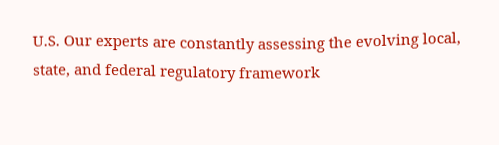U.S. Our experts are constantly assessing the evolving local, state, and federal regulatory framework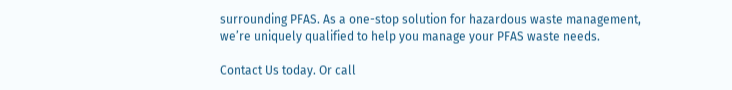surrounding PFAS. As a one-stop solution for hazardous waste management, we’re uniquely qualified to help you manage your PFAS waste needs.

Contact Us today. Or call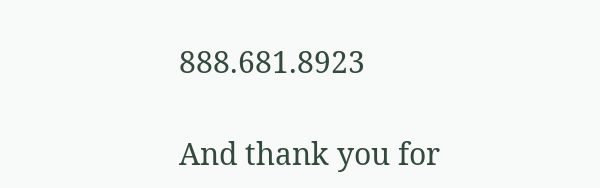888.681.8923

And thank you for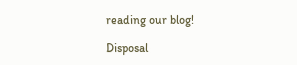reading our blog!

Disposal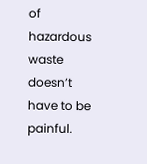of hazardous waste doesn’t have to be painful.